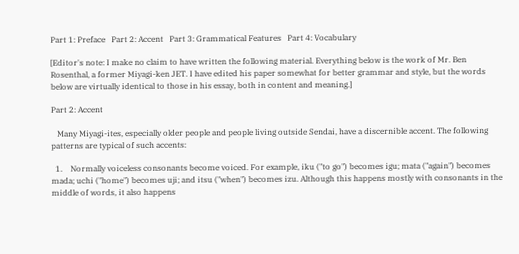Part 1: Preface   Part 2: Accent   Part 3: Grammatical Features   Part 4: Vocabulary

[Editor's note: I make no claim to have written the following material. Everything below is the work of Mr. Ben Rosenthal, a former Miyagi-ken JET. I have edited his paper somewhat for better grammar and style, but the words below are virtually identical to those in his essay, both in content and meaning.]

Part 2: Accent

   Many Miyagi-ites, especially older people and people living outside Sendai, have a discernible accent. The following patterns are typical of such accents:

  1.    Normally voiceless consonants become voiced. For example, iku ("to go") becomes igu; mata ("again") becomes mada; uchi ("home") becomes uji; and itsu ("when") becomes izu. Although this happens mostly with consonants in the middle of words, it also happens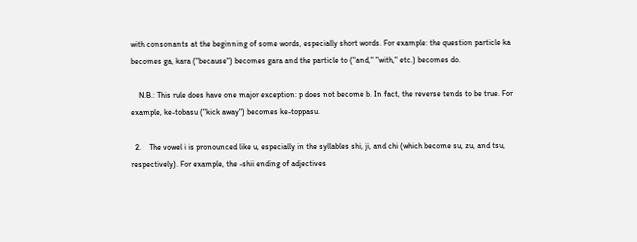with consonants at the beginning of some words, especially short words. For example: the question particle ka becomes ga, kara ("because") becomes gara and the particle to ("and," "with," etc.) becomes do.

    N.B.: This rule does have one major exception: p does not become b. In fact, the reverse tends to be true. For example, ke-tobasu ("kick away") becomes ke-toppasu.

  2.    The vowel i is pronounced like u, especially in the syllables shi, ji, and chi (which become su, zu, and tsu, respectively). For example, the -shii ending of adjectives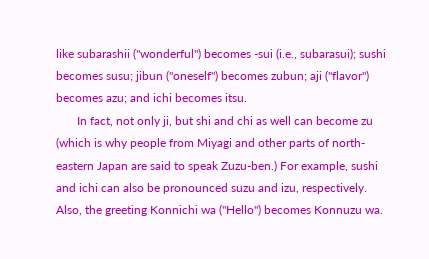like subarashii ("wonderful") becomes -sui (i.e., subarasui); sushi becomes susu; jibun ("oneself") becomes zubun; aji ("flavor") becomes azu; and ichi becomes itsu.
       In fact, not only ji, but shi and chi as well can become zu (which is why people from Miyagi and other parts of north-eastern Japan are said to speak Zuzu-ben.) For example, sushi and ichi can also be pronounced suzu and izu, respectively. Also, the greeting Konnichi wa ("Hello") becomes Konnuzu wa.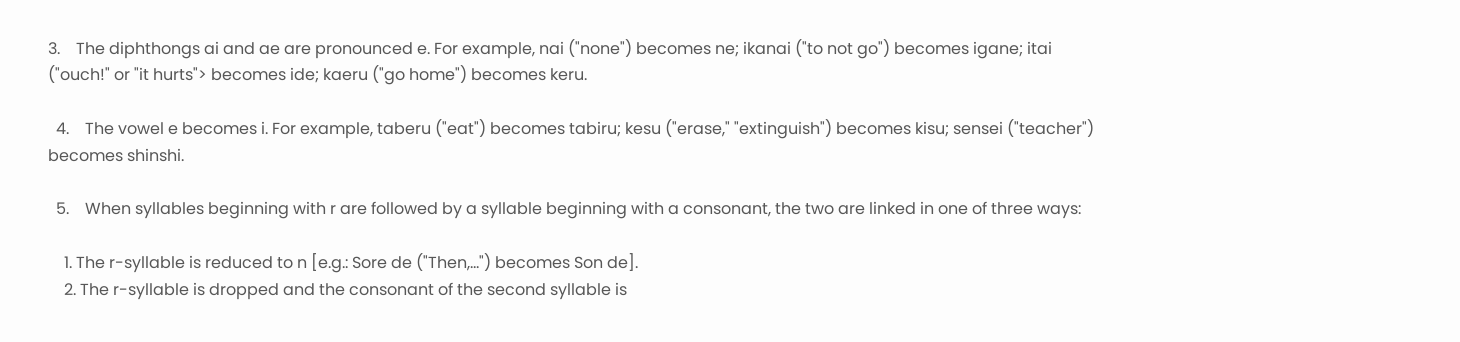3.    The diphthongs ai and ae are pronounced e. For example, nai ("none") becomes ne; ikanai ("to not go") becomes igane; itai ("ouch!" or "it hurts"> becomes ide; kaeru ("go home") becomes keru.

  4.    The vowel e becomes i. For example, taberu ("eat") becomes tabiru; kesu ("erase," "extinguish") becomes kisu; sensei ("teacher") becomes shinshi.

  5.    When syllables beginning with r are followed by a syllable beginning with a consonant, the two are linked in one of three ways:

    1. The r-syllable is reduced to n [e.g.: Sore de ("Then,...") becomes Son de].
    2. The r-syllable is dropped and the consonant of the second syllable is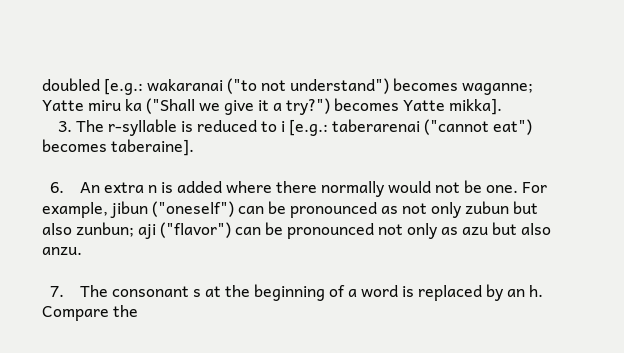doubled [e.g.: wakaranai ("to not understand") becomes waganne; Yatte miru ka ("Shall we give it a try?") becomes Yatte mikka].
    3. The r-syllable is reduced to i [e.g.: taberarenai ("cannot eat") becomes taberaine].

  6.    An extra n is added where there normally would not be one. For example, jibun ("oneself") can be pronounced as not only zubun but also zunbun; aji ("flavor") can be pronounced not only as azu but also anzu.

  7.    The consonant s at the beginning of a word is replaced by an h. Compare the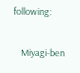following:

    Miyagi-ben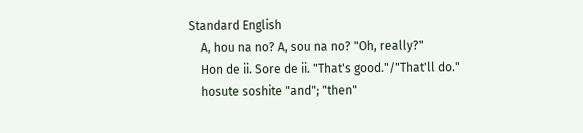Standard English
    A, hou na no? A, sou na no? "Oh, really?"
    Hon de ii. Sore de ii. "That's good."/"That'll do."
    hosute soshite "and"; "then"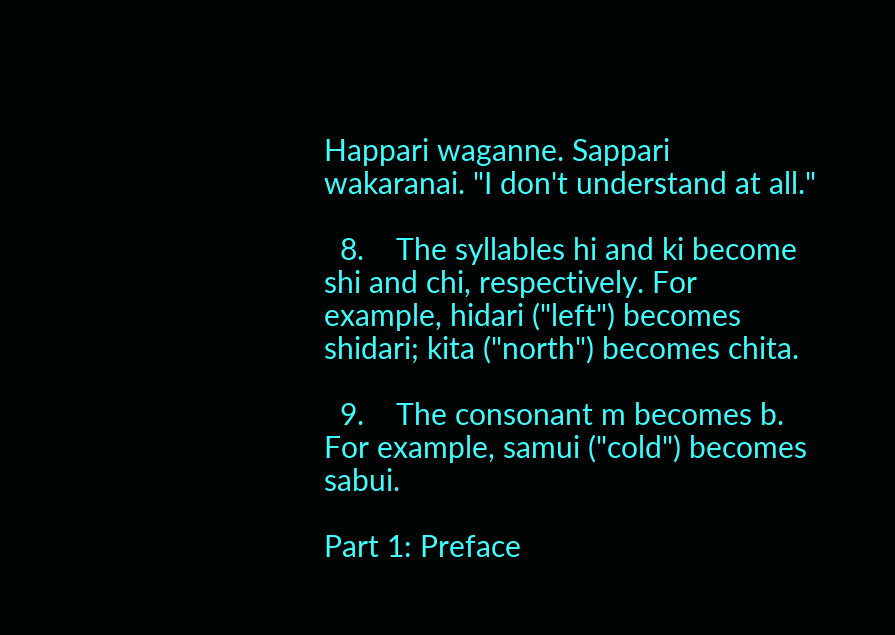Happari waganne. Sappari wakaranai. "I don't understand at all."

  8.    The syllables hi and ki become shi and chi, respectively. For example, hidari ("left") becomes shidari; kita ("north") becomes chita.

  9.    The consonant m becomes b. For example, samui ("cold") becomes sabui.

Part 1: Preface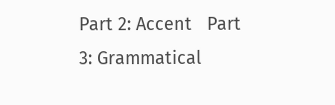Part 2: Accent   Part 3: Grammatical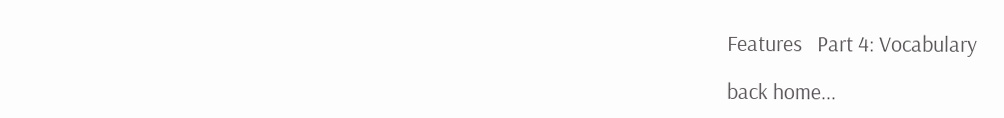Features   Part 4: Vocabulary

back home...